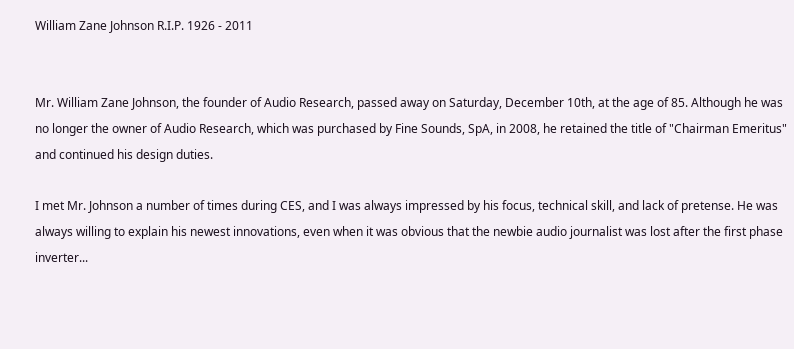William Zane Johnson R.I.P. 1926 - 2011


Mr. William Zane Johnson, the founder of Audio Research, passed away on Saturday, December 10th, at the age of 85. Although he was no longer the owner of Audio Research, which was purchased by Fine Sounds, SpA, in 2008, he retained the title of "Chairman Emeritus" and continued his design duties.

I met Mr. Johnson a number of times during CES, and I was always impressed by his focus, technical skill, and lack of pretense. He was always willing to explain his newest innovations, even when it was obvious that the newbie audio journalist was lost after the first phase inverter...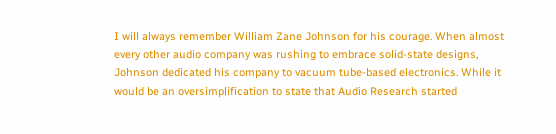I will always remember William Zane Johnson for his courage. When almost every other audio company was rushing to embrace solid-state designs, Johnson dedicated his company to vacuum tube-based electronics. While it would be an oversimplification to state that Audio Research started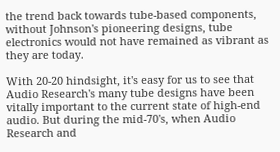the trend back towards tube-based components, without Johnson's pioneering designs, tube electronics would not have remained as vibrant as they are today.

With 20-20 hindsight, it's easy for us to see that Audio Research's many tube designs have been vitally important to the current state of high-end audio. But during the mid-70's, when Audio Research and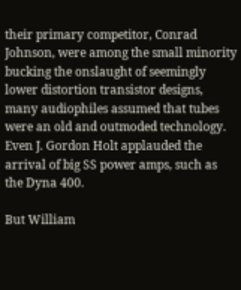their primary competitor, Conrad Johnson, were among the small minority bucking the onslaught of seemingly lower distortion transistor designs, many audiophiles assumed that tubes were an old and outmoded technology. Even J. Gordon Holt applauded the arrival of big SS power amps, such as the Dyna 400.

But William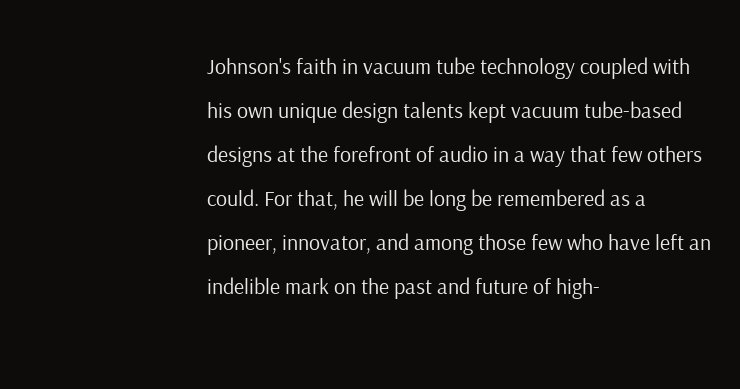Johnson's faith in vacuum tube technology coupled with his own unique design talents kept vacuum tube-based designs at the forefront of audio in a way that few others could. For that, he will be long be remembered as a pioneer, innovator, and among those few who have left an indelible mark on the past and future of high-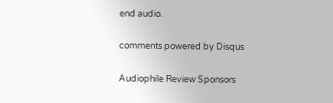end audio.

comments powered by Disqus

Audiophile Review Sponsors